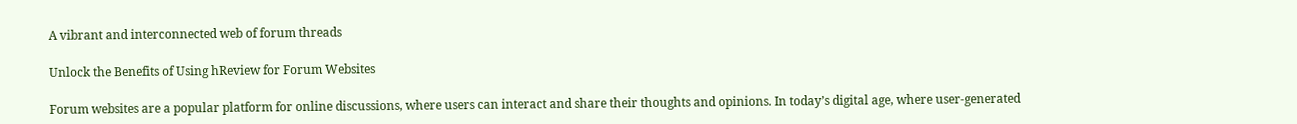A vibrant and interconnected web of forum threads

Unlock the Benefits of Using hReview for Forum Websites

Forum websites are a popular platform for online discussions, where users can interact and share their thoughts and opinions. In today’s digital age, where user-generated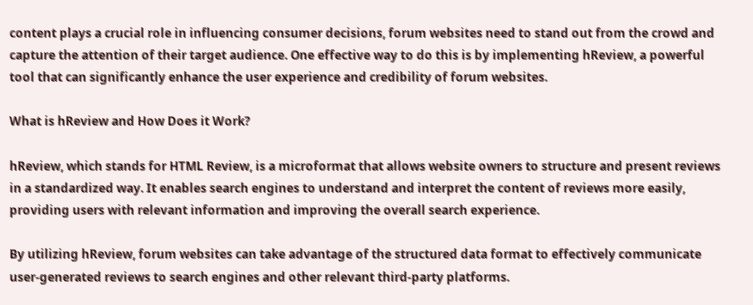content plays a crucial role in influencing consumer decisions, forum websites need to stand out from the crowd and capture the attention of their target audience. One effective way to do this is by implementing hReview, a powerful tool that can significantly enhance the user experience and credibility of forum websites.

What is hReview and How Does it Work?

hReview, which stands for HTML Review, is a microformat that allows website owners to structure and present reviews in a standardized way. It enables search engines to understand and interpret the content of reviews more easily, providing users with relevant information and improving the overall search experience.

By utilizing hReview, forum websites can take advantage of the structured data format to effectively communicate user-generated reviews to search engines and other relevant third-party platforms.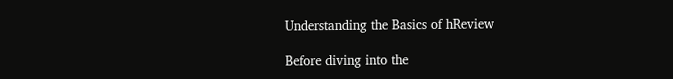Understanding the Basics of hReview

Before diving into the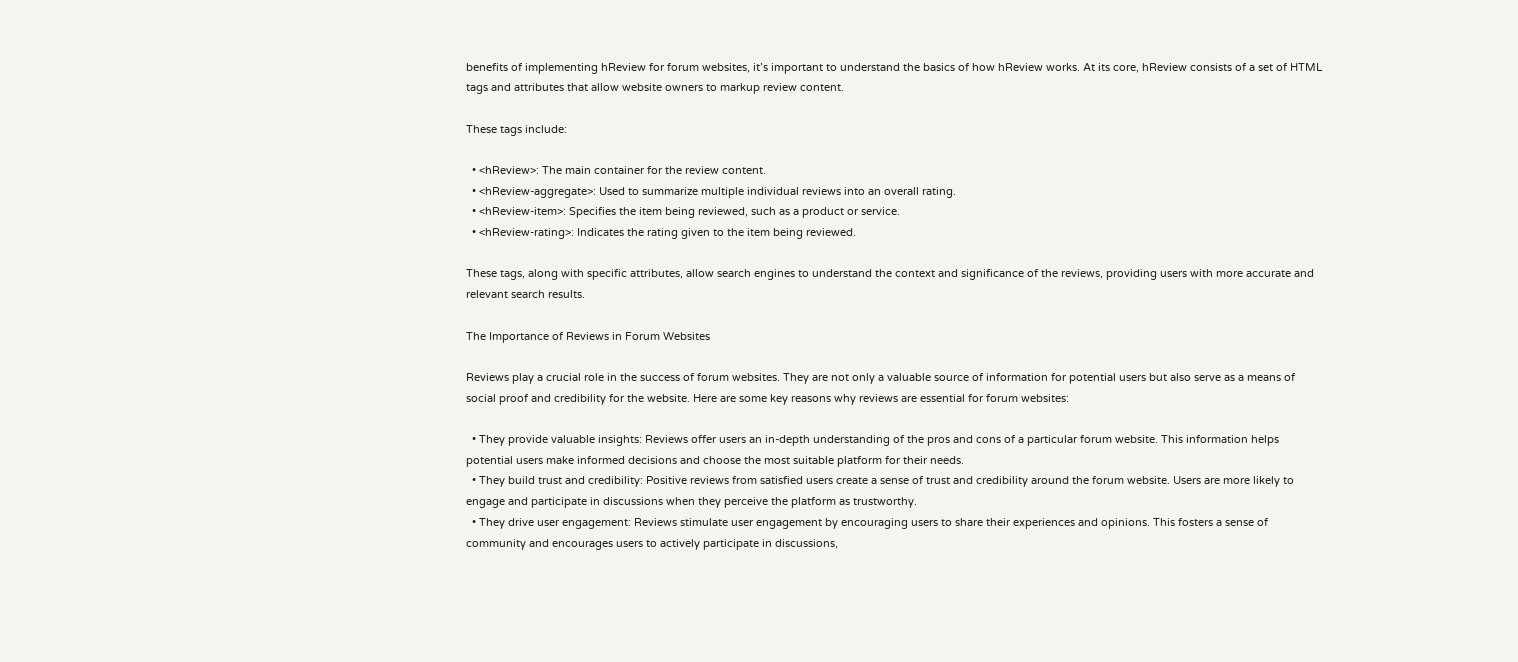benefits of implementing hReview for forum websites, it’s important to understand the basics of how hReview works. At its core, hReview consists of a set of HTML tags and attributes that allow website owners to markup review content.

These tags include:

  • <hReview>: The main container for the review content.
  • <hReview-aggregate>: Used to summarize multiple individual reviews into an overall rating.
  • <hReview-item>: Specifies the item being reviewed, such as a product or service.
  • <hReview-rating>: Indicates the rating given to the item being reviewed.

These tags, along with specific attributes, allow search engines to understand the context and significance of the reviews, providing users with more accurate and relevant search results.

The Importance of Reviews in Forum Websites

Reviews play a crucial role in the success of forum websites. They are not only a valuable source of information for potential users but also serve as a means of social proof and credibility for the website. Here are some key reasons why reviews are essential for forum websites:

  • They provide valuable insights: Reviews offer users an in-depth understanding of the pros and cons of a particular forum website. This information helps potential users make informed decisions and choose the most suitable platform for their needs.
  • They build trust and credibility: Positive reviews from satisfied users create a sense of trust and credibility around the forum website. Users are more likely to engage and participate in discussions when they perceive the platform as trustworthy.
  • They drive user engagement: Reviews stimulate user engagement by encouraging users to share their experiences and opinions. This fosters a sense of community and encourages users to actively participate in discussions,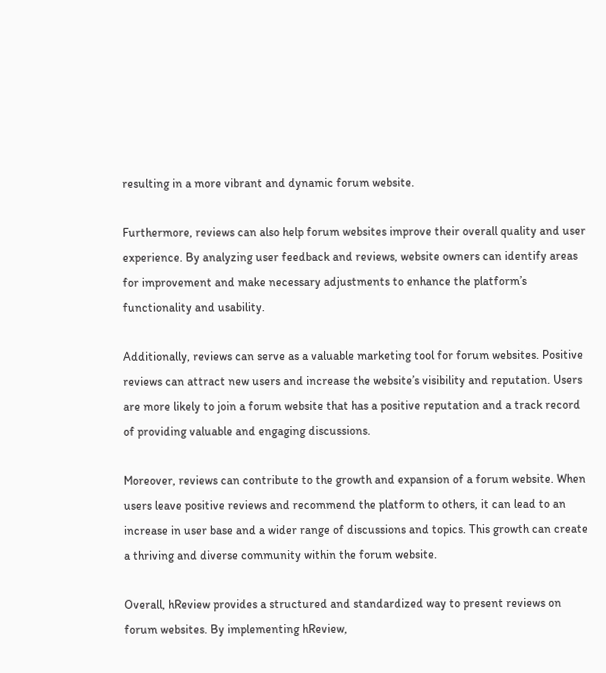resulting in a more vibrant and dynamic forum website.

Furthermore, reviews can also help forum websites improve their overall quality and user experience. By analyzing user feedback and reviews, website owners can identify areas for improvement and make necessary adjustments to enhance the platform’s functionality and usability.

Additionally, reviews can serve as a valuable marketing tool for forum websites. Positive reviews can attract new users and increase the website’s visibility and reputation. Users are more likely to join a forum website that has a positive reputation and a track record of providing valuable and engaging discussions.

Moreover, reviews can contribute to the growth and expansion of a forum website. When users leave positive reviews and recommend the platform to others, it can lead to an increase in user base and a wider range of discussions and topics. This growth can create a thriving and diverse community within the forum website.

Overall, hReview provides a structured and standardized way to present reviews on forum websites. By implementing hReview,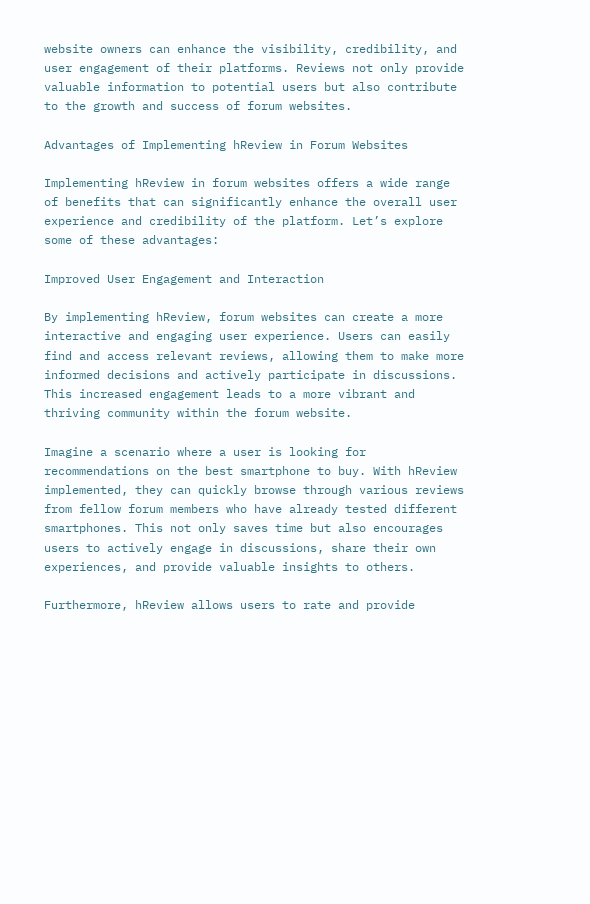website owners can enhance the visibility, credibility, and user engagement of their platforms. Reviews not only provide valuable information to potential users but also contribute to the growth and success of forum websites.

Advantages of Implementing hReview in Forum Websites

Implementing hReview in forum websites offers a wide range of benefits that can significantly enhance the overall user experience and credibility of the platform. Let’s explore some of these advantages:

Improved User Engagement and Interaction

By implementing hReview, forum websites can create a more interactive and engaging user experience. Users can easily find and access relevant reviews, allowing them to make more informed decisions and actively participate in discussions. This increased engagement leads to a more vibrant and thriving community within the forum website.

Imagine a scenario where a user is looking for recommendations on the best smartphone to buy. With hReview implemented, they can quickly browse through various reviews from fellow forum members who have already tested different smartphones. This not only saves time but also encourages users to actively engage in discussions, share their own experiences, and provide valuable insights to others.

Furthermore, hReview allows users to rate and provide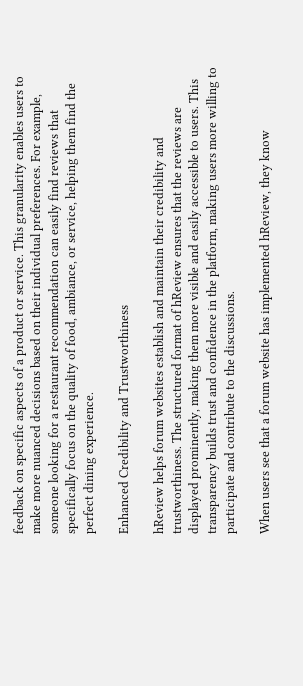feedback on specific aspects of a product or service. This granularity enables users to make more nuanced decisions based on their individual preferences. For example, someone looking for a restaurant recommendation can easily find reviews that specifically focus on the quality of food, ambiance, or service, helping them find the perfect dining experience.

Enhanced Credibility and Trustworthiness

hReview helps forum websites establish and maintain their credibility and trustworthiness. The structured format of hReview ensures that the reviews are displayed prominently, making them more visible and easily accessible to users. This transparency builds trust and confidence in the platform, making users more willing to participate and contribute to the discussions.

When users see that a forum website has implemented hReview, they know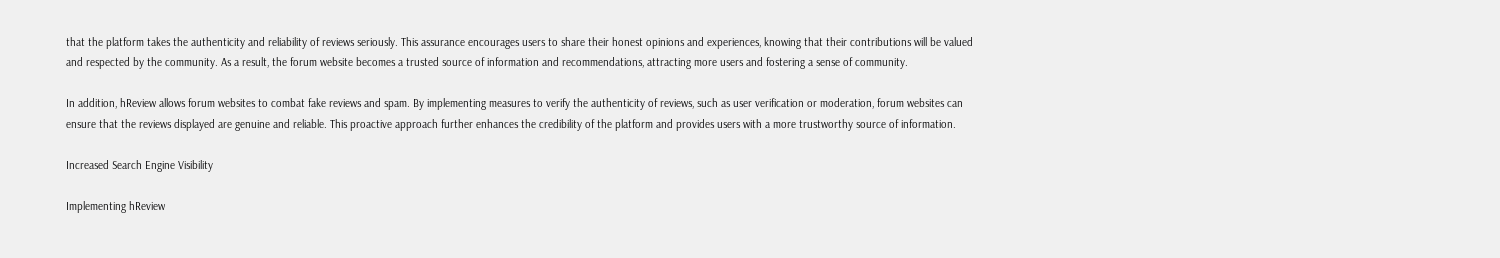that the platform takes the authenticity and reliability of reviews seriously. This assurance encourages users to share their honest opinions and experiences, knowing that their contributions will be valued and respected by the community. As a result, the forum website becomes a trusted source of information and recommendations, attracting more users and fostering a sense of community.

In addition, hReview allows forum websites to combat fake reviews and spam. By implementing measures to verify the authenticity of reviews, such as user verification or moderation, forum websites can ensure that the reviews displayed are genuine and reliable. This proactive approach further enhances the credibility of the platform and provides users with a more trustworthy source of information.

Increased Search Engine Visibility

Implementing hReview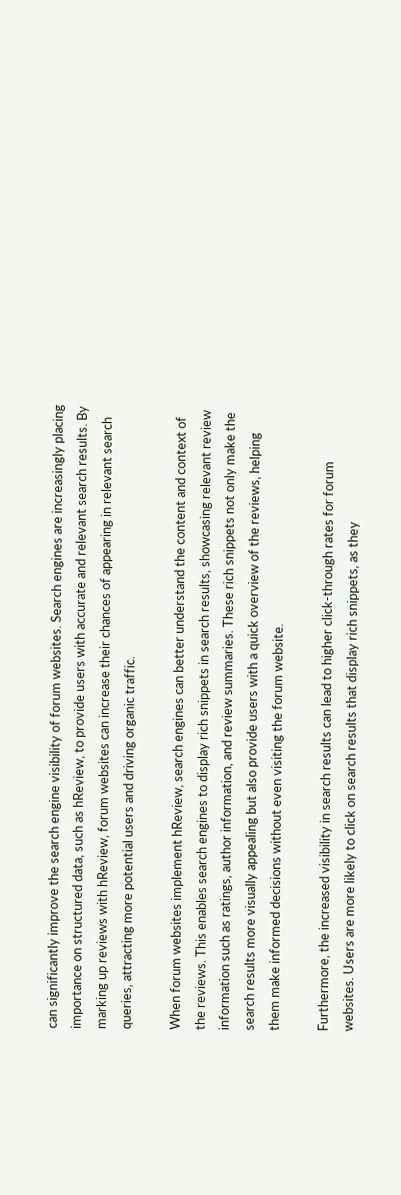can significantly improve the search engine visibility of forum websites. Search engines are increasingly placing importance on structured data, such as hReview, to provide users with accurate and relevant search results. By marking up reviews with hReview, forum websites can increase their chances of appearing in relevant search queries, attracting more potential users and driving organic traffic.

When forum websites implement hReview, search engines can better understand the content and context of the reviews. This enables search engines to display rich snippets in search results, showcasing relevant review information such as ratings, author information, and review summaries. These rich snippets not only make the search results more visually appealing but also provide users with a quick overview of the reviews, helping them make informed decisions without even visiting the forum website.

Furthermore, the increased visibility in search results can lead to higher click-through rates for forum websites. Users are more likely to click on search results that display rich snippets, as they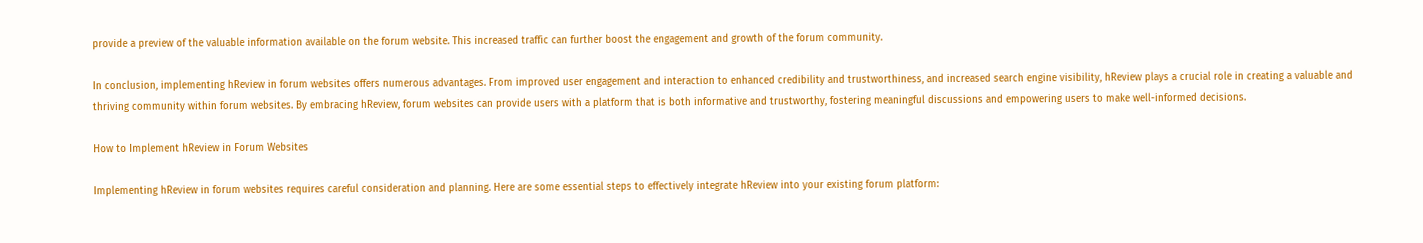provide a preview of the valuable information available on the forum website. This increased traffic can further boost the engagement and growth of the forum community.

In conclusion, implementing hReview in forum websites offers numerous advantages. From improved user engagement and interaction to enhanced credibility and trustworthiness, and increased search engine visibility, hReview plays a crucial role in creating a valuable and thriving community within forum websites. By embracing hReview, forum websites can provide users with a platform that is both informative and trustworthy, fostering meaningful discussions and empowering users to make well-informed decisions.

How to Implement hReview in Forum Websites

Implementing hReview in forum websites requires careful consideration and planning. Here are some essential steps to effectively integrate hReview into your existing forum platform: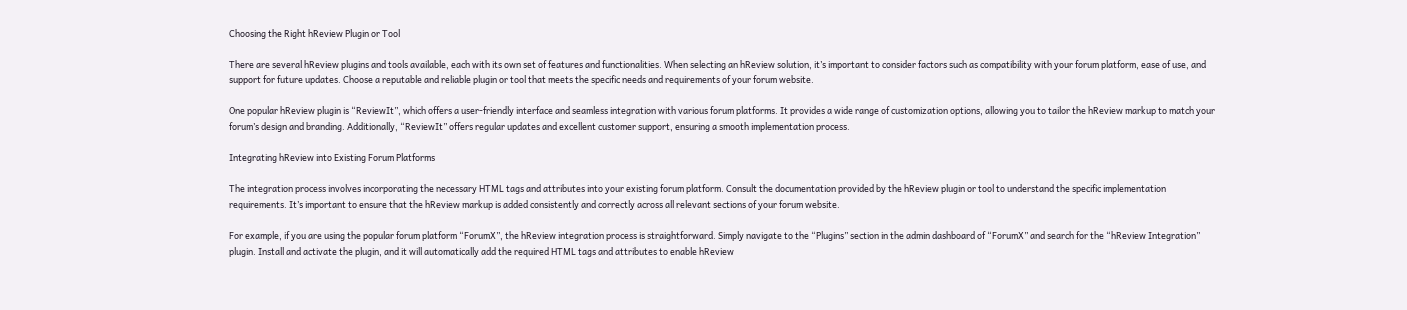Choosing the Right hReview Plugin or Tool

There are several hReview plugins and tools available, each with its own set of features and functionalities. When selecting an hReview solution, it’s important to consider factors such as compatibility with your forum platform, ease of use, and support for future updates. Choose a reputable and reliable plugin or tool that meets the specific needs and requirements of your forum website.

One popular hReview plugin is “ReviewIt”, which offers a user-friendly interface and seamless integration with various forum platforms. It provides a wide range of customization options, allowing you to tailor the hReview markup to match your forum’s design and branding. Additionally, “ReviewIt” offers regular updates and excellent customer support, ensuring a smooth implementation process.

Integrating hReview into Existing Forum Platforms

The integration process involves incorporating the necessary HTML tags and attributes into your existing forum platform. Consult the documentation provided by the hReview plugin or tool to understand the specific implementation requirements. It’s important to ensure that the hReview markup is added consistently and correctly across all relevant sections of your forum website.

For example, if you are using the popular forum platform “ForumX”, the hReview integration process is straightforward. Simply navigate to the “Plugins” section in the admin dashboard of “ForumX” and search for the “hReview Integration” plugin. Install and activate the plugin, and it will automatically add the required HTML tags and attributes to enable hReview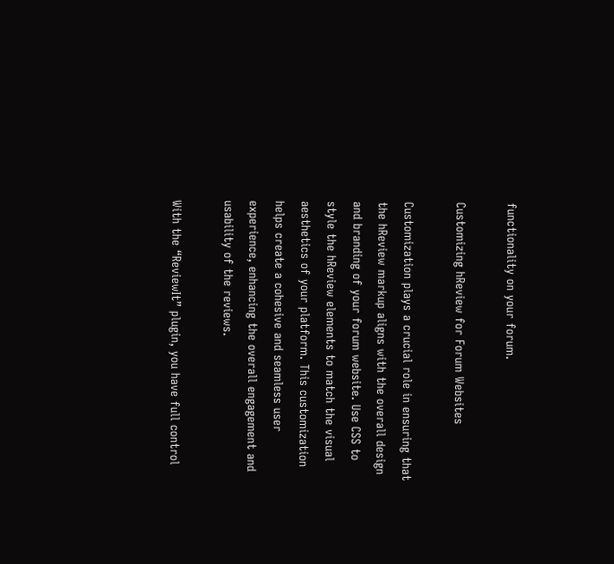functionality on your forum.

Customizing hReview for Forum Websites

Customization plays a crucial role in ensuring that the hReview markup aligns with the overall design and branding of your forum website. Use CSS to style the hReview elements to match the visual aesthetics of your platform. This customization helps create a cohesive and seamless user experience, enhancing the overall engagement and usability of the reviews.

With the “ReviewIt” plugin, you have full control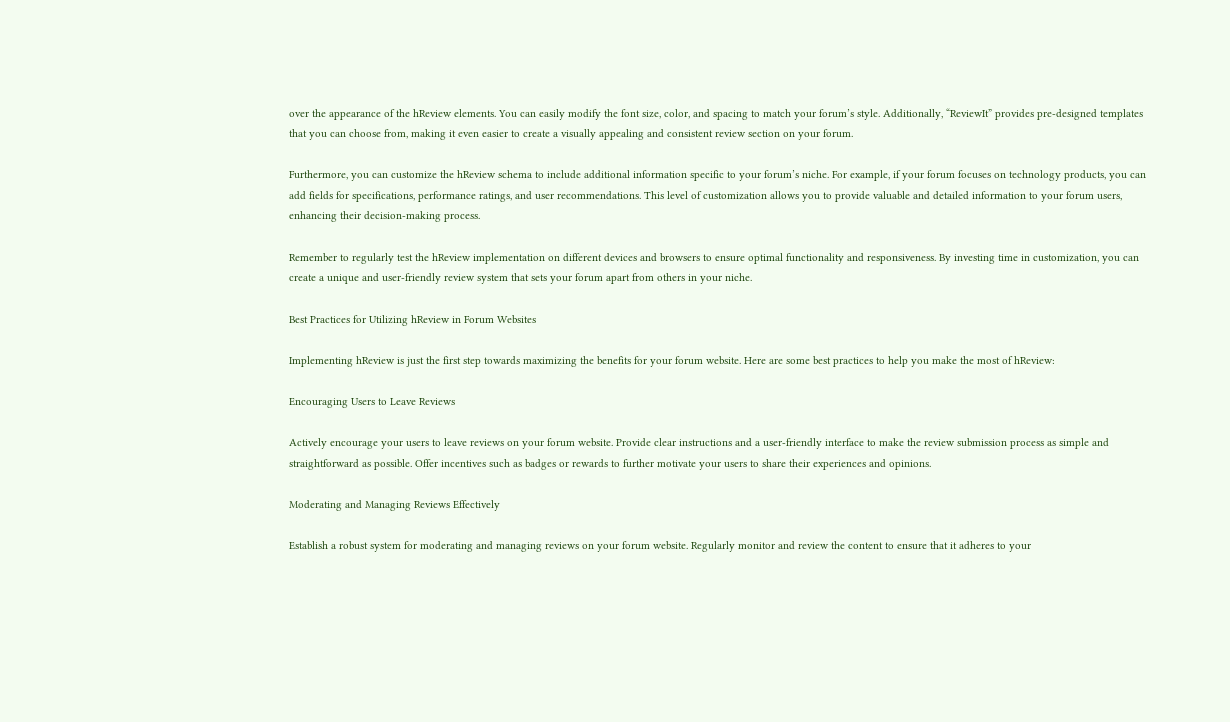over the appearance of the hReview elements. You can easily modify the font size, color, and spacing to match your forum’s style. Additionally, “ReviewIt” provides pre-designed templates that you can choose from, making it even easier to create a visually appealing and consistent review section on your forum.

Furthermore, you can customize the hReview schema to include additional information specific to your forum’s niche. For example, if your forum focuses on technology products, you can add fields for specifications, performance ratings, and user recommendations. This level of customization allows you to provide valuable and detailed information to your forum users, enhancing their decision-making process.

Remember to regularly test the hReview implementation on different devices and browsers to ensure optimal functionality and responsiveness. By investing time in customization, you can create a unique and user-friendly review system that sets your forum apart from others in your niche.

Best Practices for Utilizing hReview in Forum Websites

Implementing hReview is just the first step towards maximizing the benefits for your forum website. Here are some best practices to help you make the most of hReview:

Encouraging Users to Leave Reviews

Actively encourage your users to leave reviews on your forum website. Provide clear instructions and a user-friendly interface to make the review submission process as simple and straightforward as possible. Offer incentives such as badges or rewards to further motivate your users to share their experiences and opinions.

Moderating and Managing Reviews Effectively

Establish a robust system for moderating and managing reviews on your forum website. Regularly monitor and review the content to ensure that it adheres to your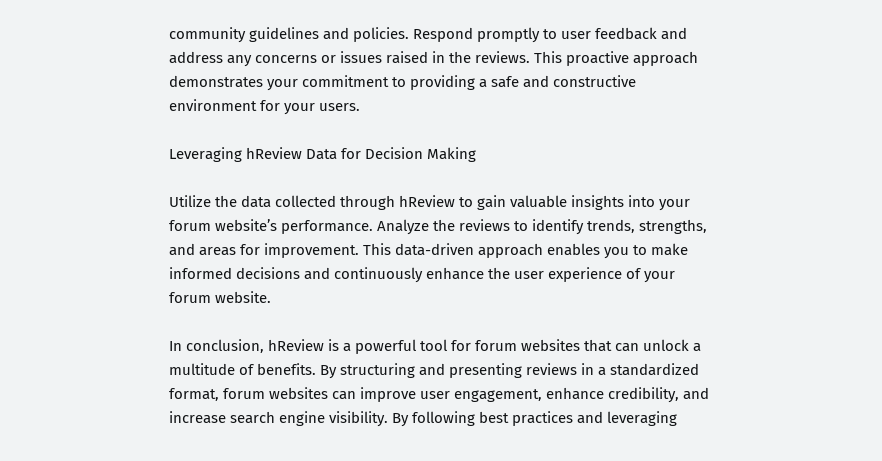community guidelines and policies. Respond promptly to user feedback and address any concerns or issues raised in the reviews. This proactive approach demonstrates your commitment to providing a safe and constructive environment for your users.

Leveraging hReview Data for Decision Making

Utilize the data collected through hReview to gain valuable insights into your forum website’s performance. Analyze the reviews to identify trends, strengths, and areas for improvement. This data-driven approach enables you to make informed decisions and continuously enhance the user experience of your forum website.

In conclusion, hReview is a powerful tool for forum websites that can unlock a multitude of benefits. By structuring and presenting reviews in a standardized format, forum websites can improve user engagement, enhance credibility, and increase search engine visibility. By following best practices and leveraging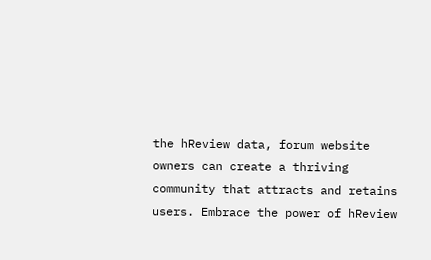the hReview data, forum website owners can create a thriving community that attracts and retains users. Embrace the power of hReview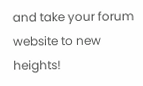and take your forum website to new heights!